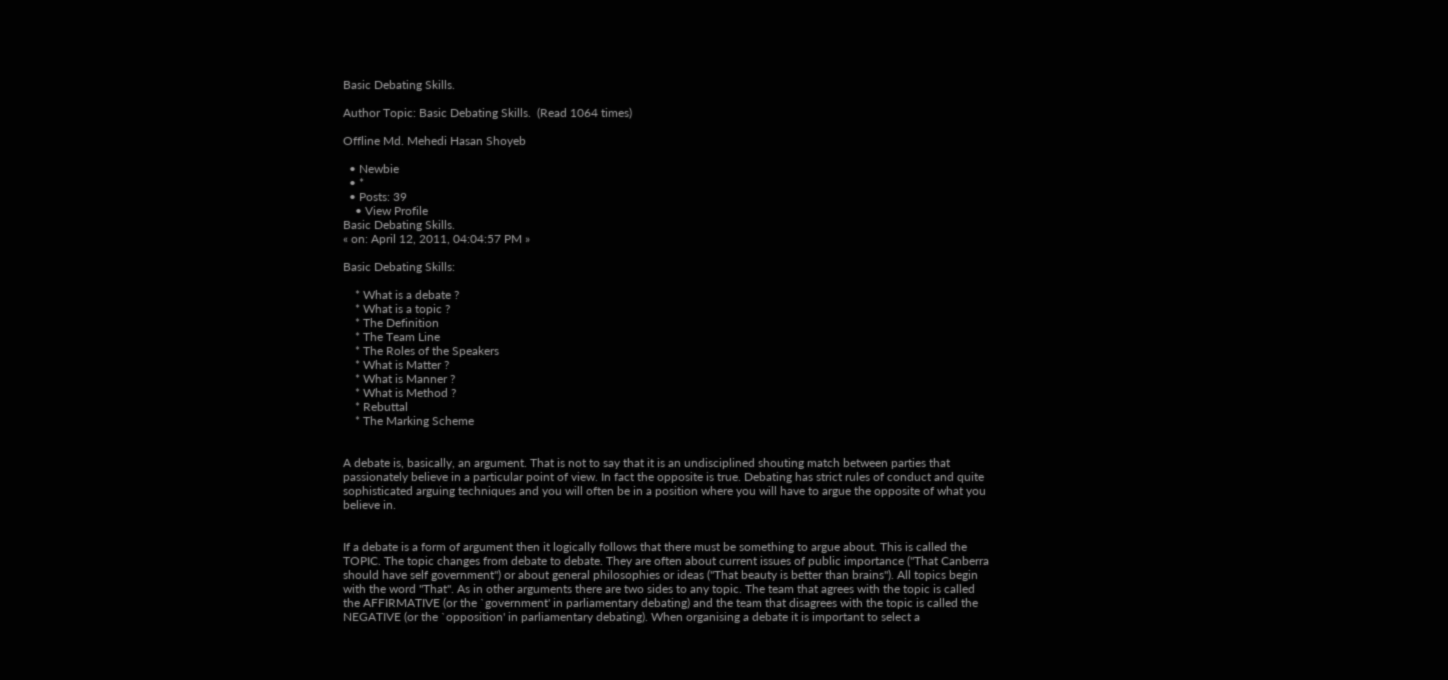Basic Debating Skills.

Author Topic: Basic Debating Skills.  (Read 1064 times)

Offline Md. Mehedi Hasan Shoyeb

  • Newbie
  • *
  • Posts: 39
    • View Profile
Basic Debating Skills.
« on: April 12, 2011, 04:04:57 PM »

Basic Debating Skills:

    * What is a debate ?
    * What is a topic ?
    * The Definition
    * The Team Line
    * The Roles of the Speakers
    * What is Matter ?
    * What is Manner ?
    * What is Method ?
    * Rebuttal
    * The Marking Scheme


A debate is, basically, an argument. That is not to say that it is an undisciplined shouting match between parties that passionately believe in a particular point of view. In fact the opposite is true. Debating has strict rules of conduct and quite sophisticated arguing techniques and you will often be in a position where you will have to argue the opposite of what you believe in.


If a debate is a form of argument then it logically follows that there must be something to argue about. This is called the TOPIC. The topic changes from debate to debate. They are often about current issues of public importance ("That Canberra should have self government") or about general philosophies or ideas ("That beauty is better than brains"). All topics begin with the word "That". As in other arguments there are two sides to any topic. The team that agrees with the topic is called the AFFIRMATIVE (or the `government' in parliamentary debating) and the team that disagrees with the topic is called the NEGATIVE (or the `opposition' in parliamentary debating). When organising a debate it is important to select a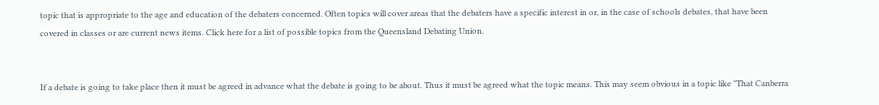topic that is appropriate to the age and education of the debaters concerned. Often topics will cover areas that the debaters have a specific interest in or, in the case of schools debates, that have been covered in classes or are current news items. Click here for a list of possible topics from the Queensland Debating Union.


If a debate is going to take place then it must be agreed in advance what the debate is going to be about. Thus it must be agreed what the topic means. This may seem obvious in a topic like "That Canberra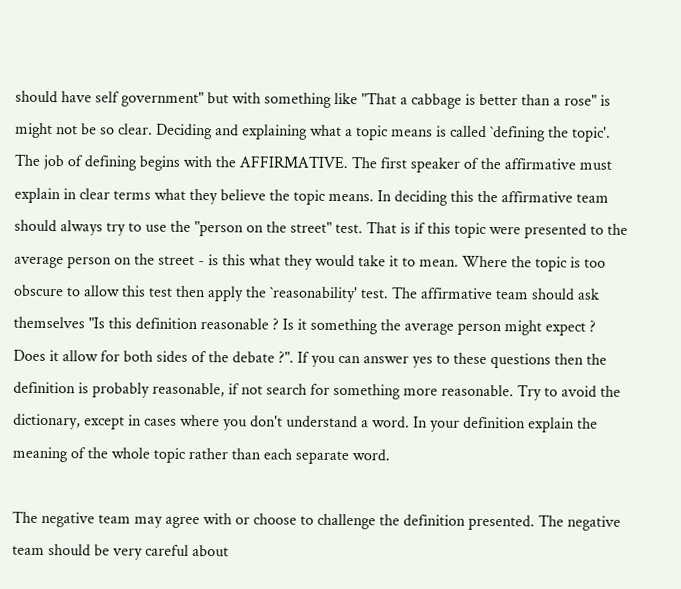should have self government" but with something like "That a cabbage is better than a rose" is might not be so clear. Deciding and explaining what a topic means is called `defining the topic'. The job of defining begins with the AFFIRMATIVE. The first speaker of the affirmative must explain in clear terms what they believe the topic means. In deciding this the affirmative team should always try to use the "person on the street" test. That is if this topic were presented to the average person on the street - is this what they would take it to mean. Where the topic is too obscure to allow this test then apply the `reasonability' test. The affirmative team should ask themselves "Is this definition reasonable ? Is it something the average person might expect ? Does it allow for both sides of the debate ?". If you can answer yes to these questions then the definition is probably reasonable, if not search for something more reasonable. Try to avoid the dictionary, except in cases where you don't understand a word. In your definition explain the meaning of the whole topic rather than each separate word.

The negative team may agree with or choose to challenge the definition presented. The negative team should be very careful about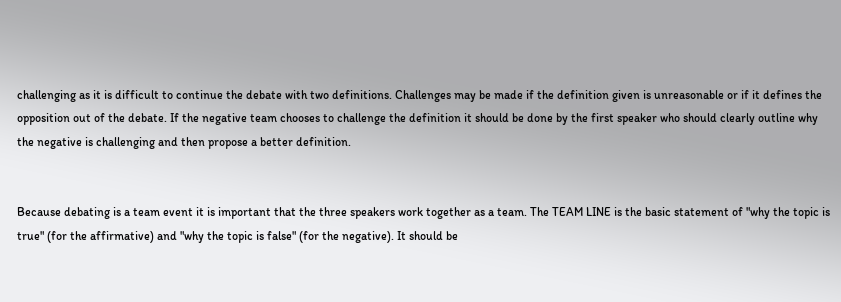challenging as it is difficult to continue the debate with two definitions. Challenges may be made if the definition given is unreasonable or if it defines the opposition out of the debate. If the negative team chooses to challenge the definition it should be done by the first speaker who should clearly outline why the negative is challenging and then propose a better definition.


Because debating is a team event it is important that the three speakers work together as a team. The TEAM LINE is the basic statement of "why the topic is true" (for the affirmative) and "why the topic is false" (for the negative). It should be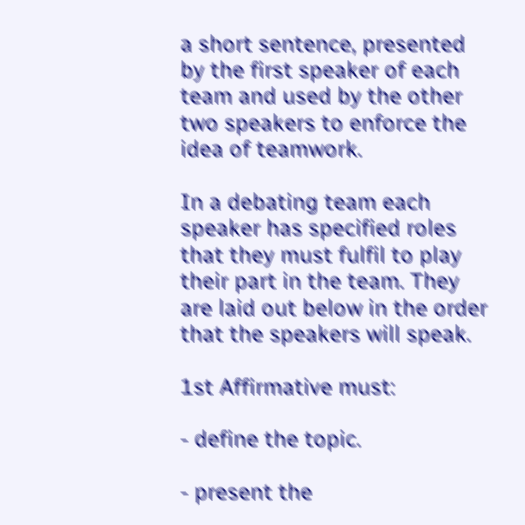a short sentence, presented by the first speaker of each team and used by the other two speakers to enforce the idea of teamwork.

In a debating team each speaker has specified roles that they must fulfil to play their part in the team. They are laid out below in the order that the speakers will speak.

1st Affirmative must:

- define the topic.

- present the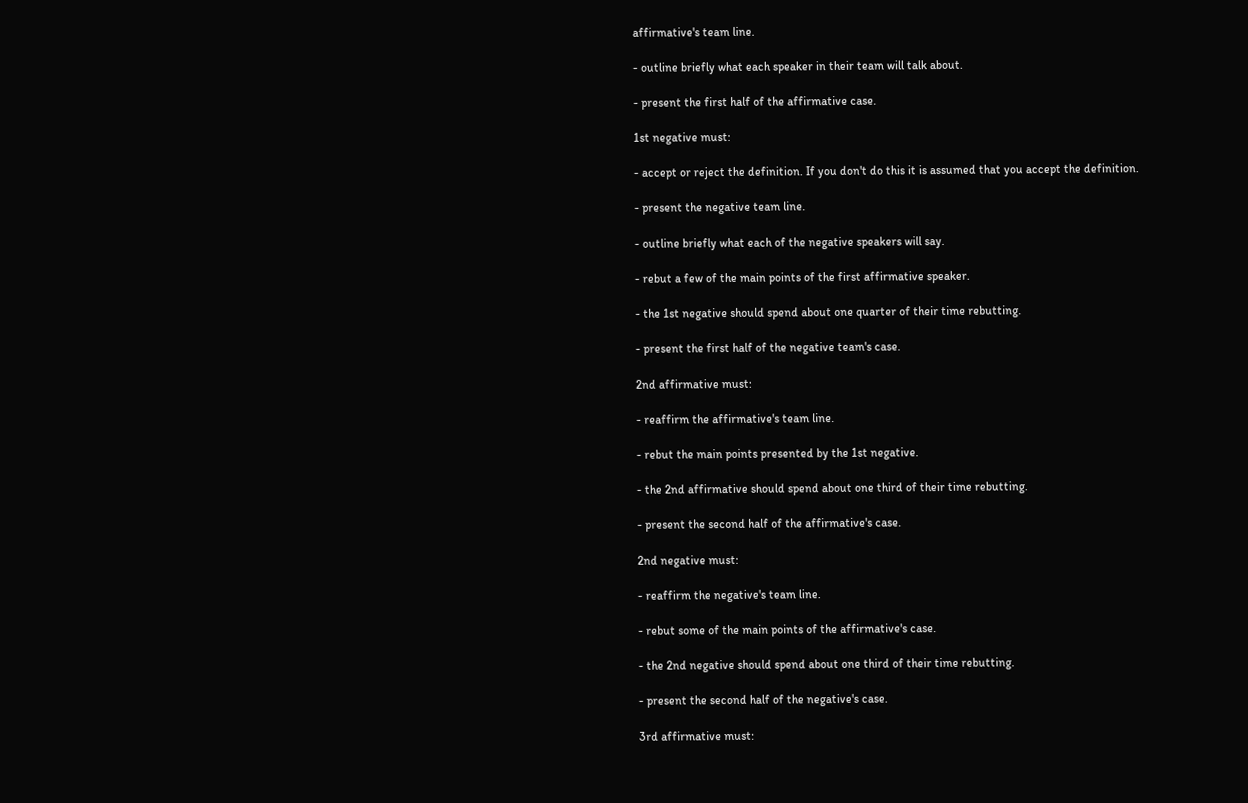affirmative's team line.

- outline briefly what each speaker in their team will talk about.

- present the first half of the affirmative case.

1st negative must:

- accept or reject the definition. If you don't do this it is assumed that you accept the definition.

- present the negative team line.

- outline briefly what each of the negative speakers will say.

- rebut a few of the main points of the first affirmative speaker.

- the 1st negative should spend about one quarter of their time rebutting.

- present the first half of the negative team's case.

2nd affirmative must:

- reaffirm the affirmative's team line.

- rebut the main points presented by the 1st negative.

- the 2nd affirmative should spend about one third of their time rebutting.

- present the second half of the affirmative's case.

2nd negative must:

- reaffirm the negative's team line.

- rebut some of the main points of the affirmative's case.

- the 2nd negative should spend about one third of their time rebutting.

- present the second half of the negative's case.

3rd affirmative must: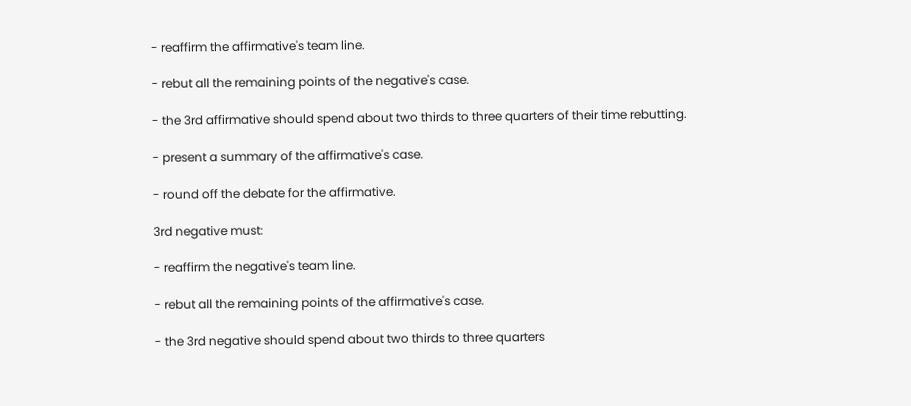- reaffirm the affirmative's team line.

- rebut all the remaining points of the negative's case.

- the 3rd affirmative should spend about two thirds to three quarters of their time rebutting.

- present a summary of the affirmative's case.

- round off the debate for the affirmative.

3rd negative must:

- reaffirm the negative's team line.

- rebut all the remaining points of the affirmative's case.

- the 3rd negative should spend about two thirds to three quarters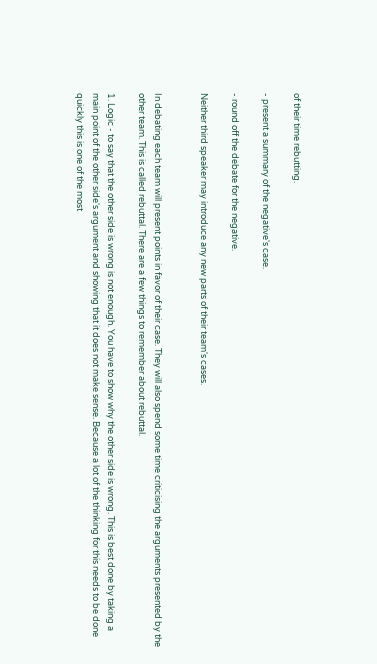of their time rebutting.

- present a summary of the negative's case.

- round off the debate for the negative.

Neither third speaker may introduce any new parts of their team's cases.


In debating each team will present points in favor of their case. They will also spend some time criticising the arguments presented by the other team. This is called rebuttal. There are a few things to remember about rebuttal.

1. Logic - to say that the other side is wrong is not enough. You have to show why the other side is wrong. This is best done by taking a main point of the other side's argument and showing that it does not make sense. Because a lot of the thinking for this needs to be done quickly this is one of the most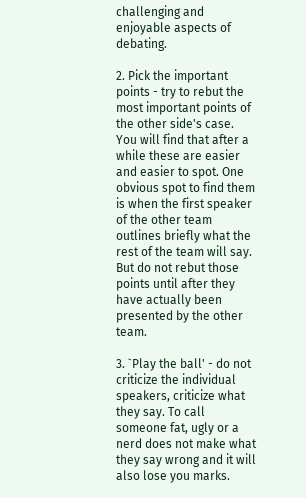challenging and enjoyable aspects of debating.

2. Pick the important points - try to rebut the most important points of the other side's case. You will find that after a while these are easier and easier to spot. One obvious spot to find them is when the first speaker of the other team outlines briefly what the rest of the team will say. But do not rebut those points until after they have actually been presented by the other team.

3. `Play the ball' - do not criticize the individual speakers, criticize what they say. To call someone fat, ugly or a nerd does not make what they say wrong and it will also lose you marks.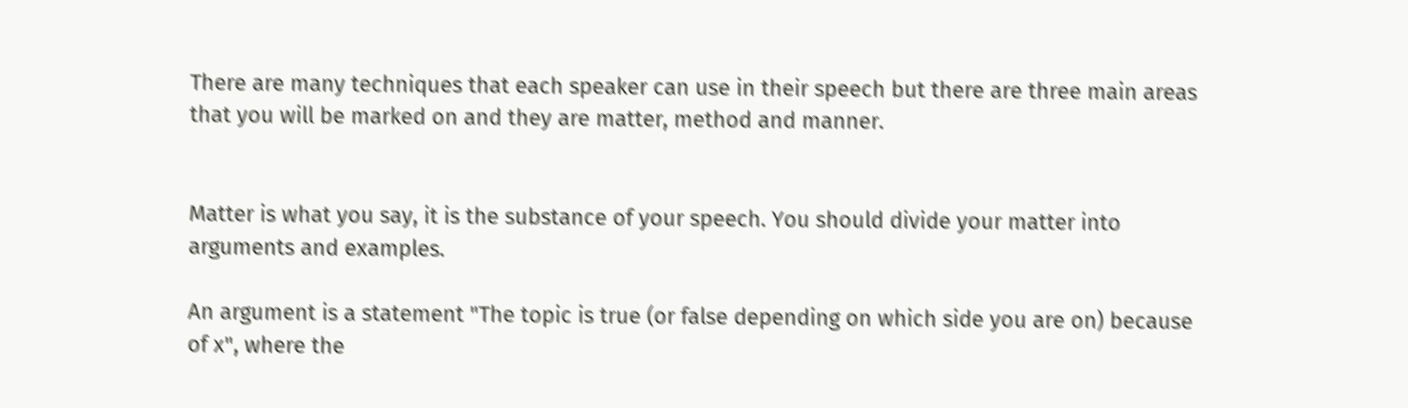There are many techniques that each speaker can use in their speech but there are three main areas that you will be marked on and they are matter, method and manner.


Matter is what you say, it is the substance of your speech. You should divide your matter into arguments and examples.

An argument is a statement "The topic is true (or false depending on which side you are on) because of x", where the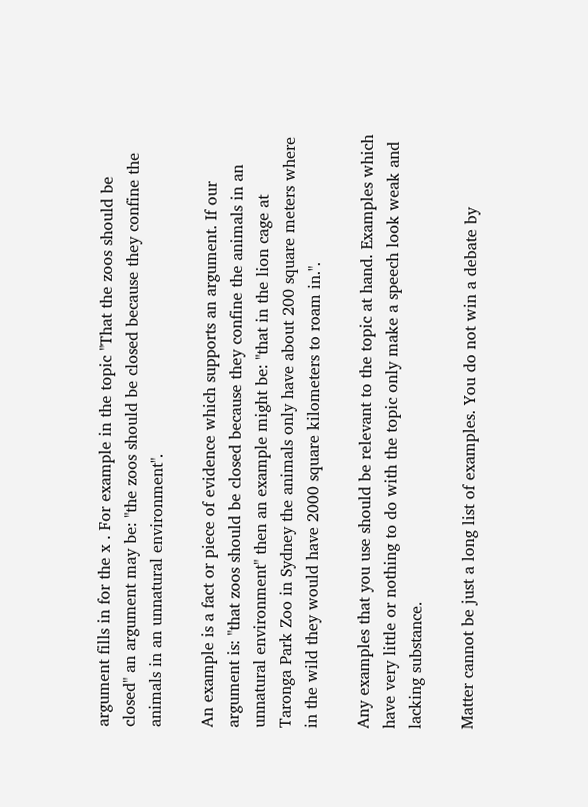argument fills in for the x . For example in the topic "That the zoos should be closed" an argument may be: "the zoos should be closed because they confine the animals in an unnatural environment".

An example is a fact or piece of evidence which supports an argument. If our argument is: "that zoos should be closed because they confine the animals in an unnatural environment" then an example might be: "that in the lion cage at Taronga Park Zoo in Sydney the animals only have about 200 square meters where in the wild they would have 2000 square kilometers to roam in.".

Any examples that you use should be relevant to the topic at hand. Examples which have very little or nothing to do with the topic only make a speech look weak and lacking substance.

Matter cannot be just a long list of examples. You do not win a debate by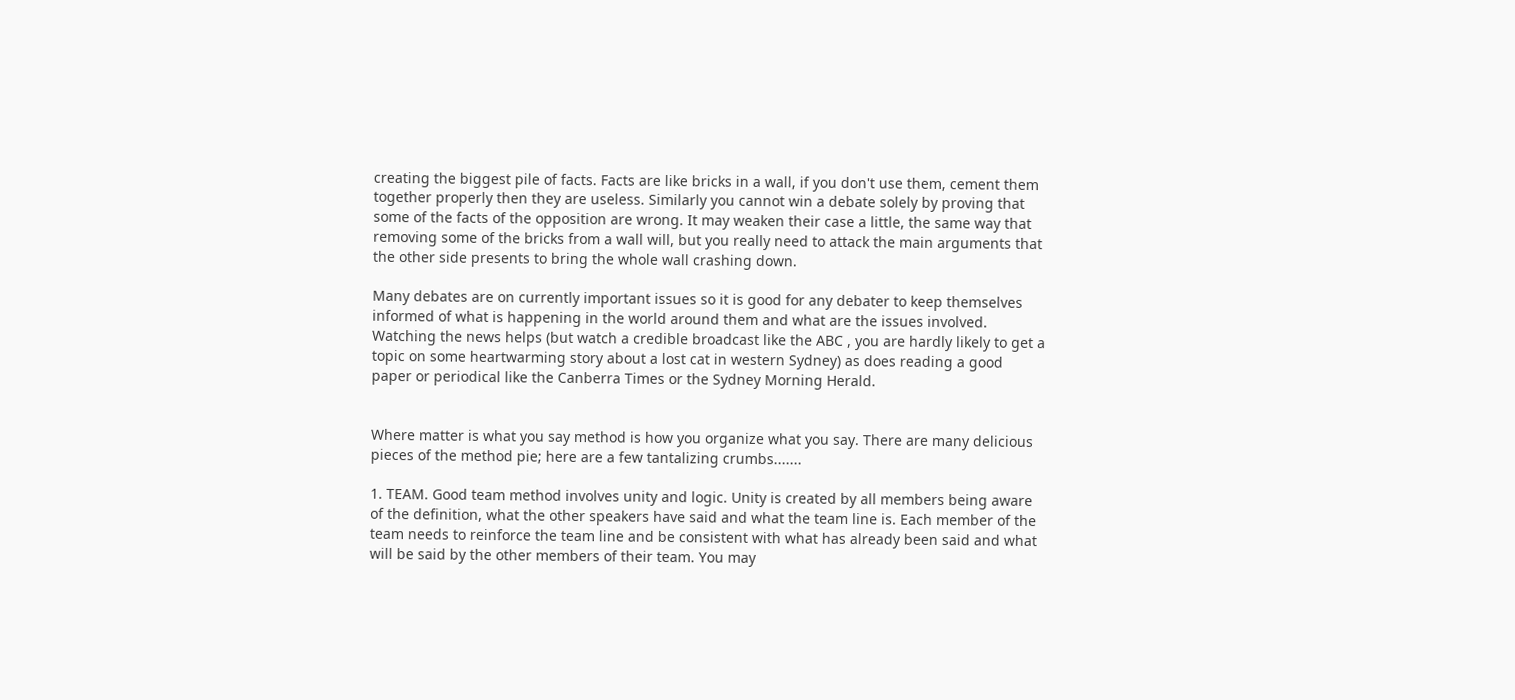creating the biggest pile of facts. Facts are like bricks in a wall, if you don't use them, cement them together properly then they are useless. Similarly you cannot win a debate solely by proving that some of the facts of the opposition are wrong. It may weaken their case a little, the same way that removing some of the bricks from a wall will, but you really need to attack the main arguments that the other side presents to bring the whole wall crashing down.

Many debates are on currently important issues so it is good for any debater to keep themselves informed of what is happening in the world around them and what are the issues involved. Watching the news helps (but watch a credible broadcast like the ABC , you are hardly likely to get a topic on some heartwarming story about a lost cat in western Sydney) as does reading a good paper or periodical like the Canberra Times or the Sydney Morning Herald.


Where matter is what you say method is how you organize what you say. There are many delicious pieces of the method pie; here are a few tantalizing crumbs.......

1. TEAM. Good team method involves unity and logic. Unity is created by all members being aware of the definition, what the other speakers have said and what the team line is. Each member of the team needs to reinforce the team line and be consistent with what has already been said and what will be said by the other members of their team. You may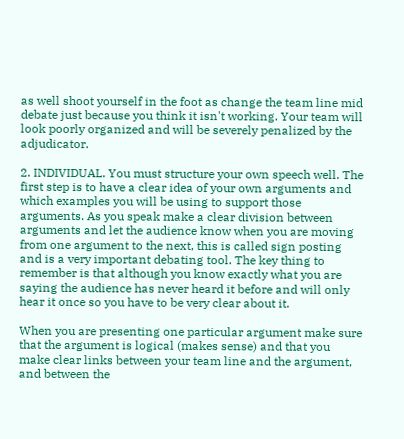as well shoot yourself in the foot as change the team line mid debate just because you think it isn't working. Your team will look poorly organized and will be severely penalized by the adjudicator.

2. INDIVIDUAL. You must structure your own speech well. The first step is to have a clear idea of your own arguments and which examples you will be using to support those arguments. As you speak make a clear division between arguments and let the audience know when you are moving from one argument to the next, this is called sign posting and is a very important debating tool. The key thing to remember is that although you know exactly what you are saying the audience has never heard it before and will only hear it once so you have to be very clear about it.

When you are presenting one particular argument make sure that the argument is logical (makes sense) and that you make clear links between your team line and the argument, and between the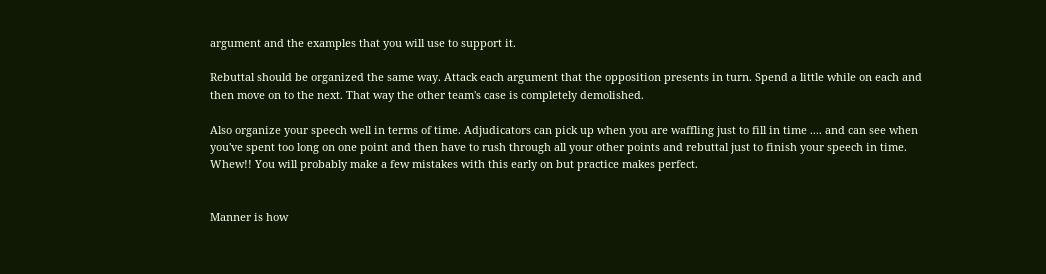argument and the examples that you will use to support it.

Rebuttal should be organized the same way. Attack each argument that the opposition presents in turn. Spend a little while on each and then move on to the next. That way the other team's case is completely demolished.

Also organize your speech well in terms of time. Adjudicators can pick up when you are waffling just to fill in time .... and can see when you've spent too long on one point and then have to rush through all your other points and rebuttal just to finish your speech in time. Whew!! You will probably make a few mistakes with this early on but practice makes perfect.


Manner is how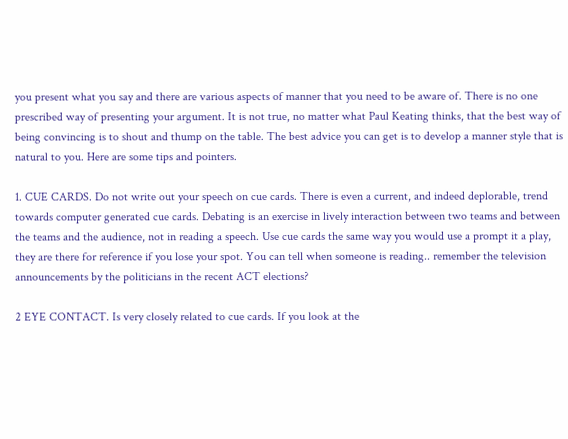you present what you say and there are various aspects of manner that you need to be aware of. There is no one prescribed way of presenting your argument. It is not true, no matter what Paul Keating thinks, that the best way of being convincing is to shout and thump on the table. The best advice you can get is to develop a manner style that is natural to you. Here are some tips and pointers.

1. CUE CARDS. Do not write out your speech on cue cards. There is even a current, and indeed deplorable, trend towards computer generated cue cards. Debating is an exercise in lively interaction between two teams and between the teams and the audience, not in reading a speech. Use cue cards the same way you would use a prompt it a play, they are there for reference if you lose your spot. You can tell when someone is reading.. remember the television announcements by the politicians in the recent ACT elections?

2 EYE CONTACT. Is very closely related to cue cards. If you look at the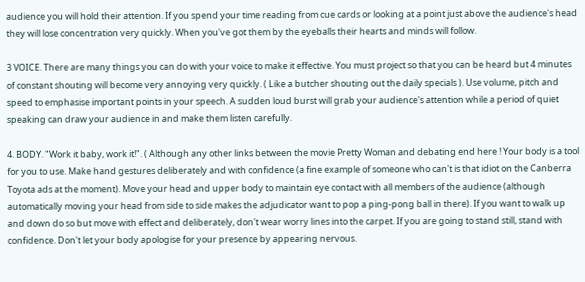audience you will hold their attention. If you spend your time reading from cue cards or looking at a point just above the audience's head they will lose concentration very quickly. When you've got them by the eyeballs their hearts and minds will follow.

3 VOICE. There are many things you can do with your voice to make it effective. You must project so that you can be heard but 4 minutes of constant shouting will become very annoying very quickly. ( Like a butcher shouting out the daily specials ). Use volume, pitch and speed to emphasise important points in your speech. A sudden loud burst will grab your audience's attention while a period of quiet speaking can draw your audience in and make them listen carefully.

4. BODY. "Work it baby, work it!". ( Although any other links between the movie Pretty Woman and debating end here ! Your body is a tool for you to use. Make hand gestures deliberately and with confidence (a fine example of someone who can't is that idiot on the Canberra Toyota ads at the moment). Move your head and upper body to maintain eye contact with all members of the audience (although automatically moving your head from side to side makes the adjudicator want to pop a ping-pong ball in there). If you want to walk up and down do so but move with effect and deliberately, don't wear worry lines into the carpet. If you are going to stand still, stand with confidence. Don't let your body apologise for your presence by appearing nervous.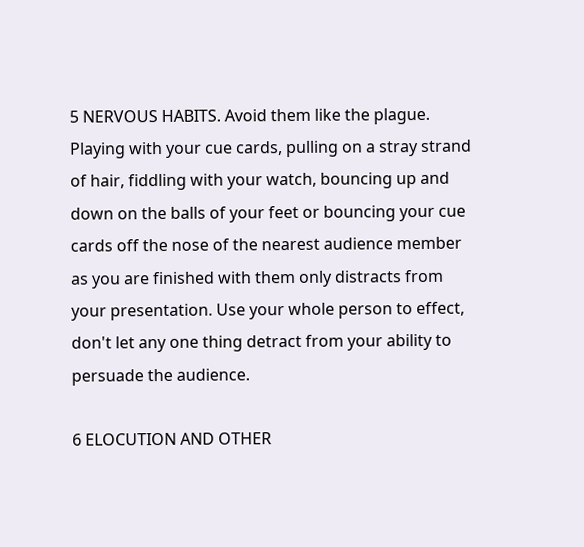5 NERVOUS HABITS. Avoid them like the plague. Playing with your cue cards, pulling on a stray strand of hair, fiddling with your watch, bouncing up and down on the balls of your feet or bouncing your cue cards off the nose of the nearest audience member as you are finished with them only distracts from your presentation. Use your whole person to effect, don't let any one thing detract from your ability to persuade the audience.

6 ELOCUTION AND OTHER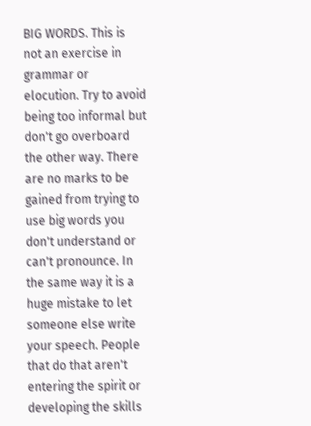BIG WORDS. This is not an exercise in grammar or elocution. Try to avoid being too informal but don't go overboard the other way. There are no marks to be gained from trying to use big words you don't understand or can't pronounce. In the same way it is a huge mistake to let someone else write your speech. People that do that aren't entering the spirit or developing the skills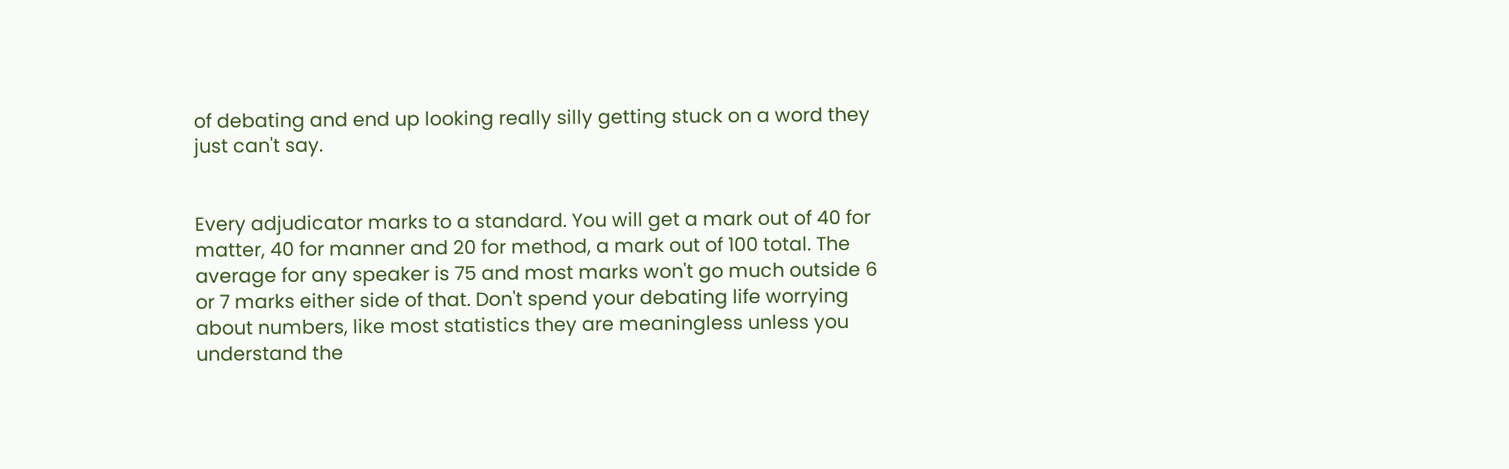of debating and end up looking really silly getting stuck on a word they just can't say.


Every adjudicator marks to a standard. You will get a mark out of 40 for matter, 40 for manner and 20 for method, a mark out of 100 total. The average for any speaker is 75 and most marks won't go much outside 6 or 7 marks either side of that. Don't spend your debating life worrying about numbers, like most statistics they are meaningless unless you understand the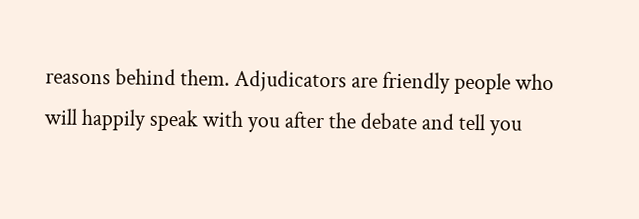reasons behind them. Adjudicators are friendly people who will happily speak with you after the debate and tell you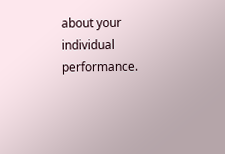about your individual performance.